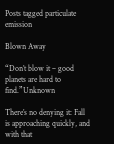Posts tagged particulate emission

Blown Away

“Don’t blow it – good planets are hard to find.”Unknown

There’s no denying it: Fall is approaching quickly, and with that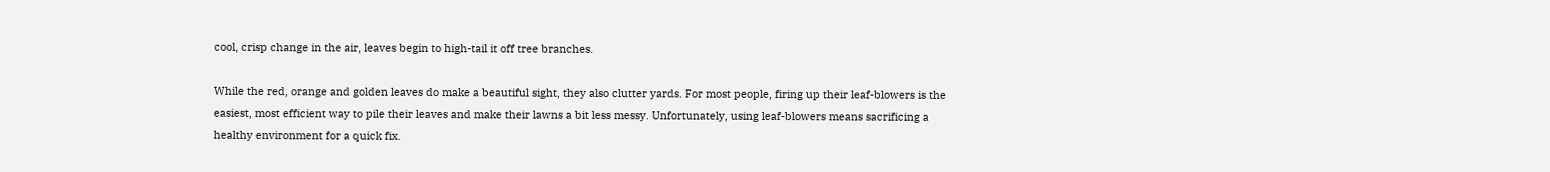cool, crisp change in the air, leaves begin to high-tail it off tree branches.

While the red, orange and golden leaves do make a beautiful sight, they also clutter yards. For most people, firing up their leaf-blowers is the easiest, most efficient way to pile their leaves and make their lawns a bit less messy. Unfortunately, using leaf-blowers means sacrificing a healthy environment for a quick fix.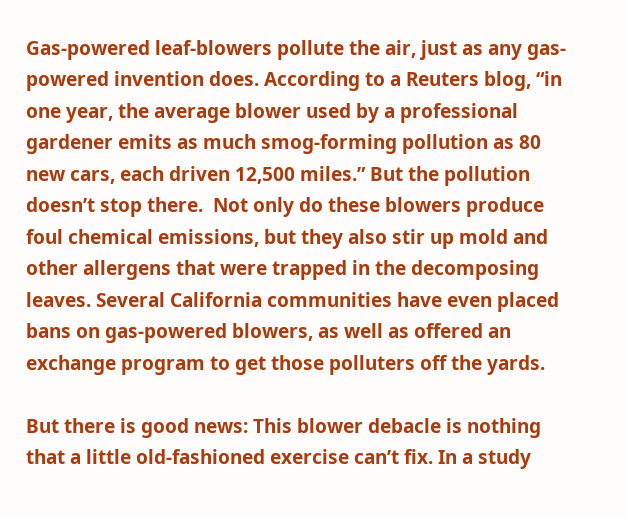Gas-powered leaf-blowers pollute the air, just as any gas-powered invention does. According to a Reuters blog, “in one year, the average blower used by a professional gardener emits as much smog-forming pollution as 80 new cars, each driven 12,500 miles.” But the pollution doesn’t stop there.  Not only do these blowers produce foul chemical emissions, but they also stir up mold and other allergens that were trapped in the decomposing leaves. Several California communities have even placed bans on gas-powered blowers, as well as offered an exchange program to get those polluters off the yards.

But there is good news: This blower debacle is nothing that a little old-fashioned exercise can’t fix. In a study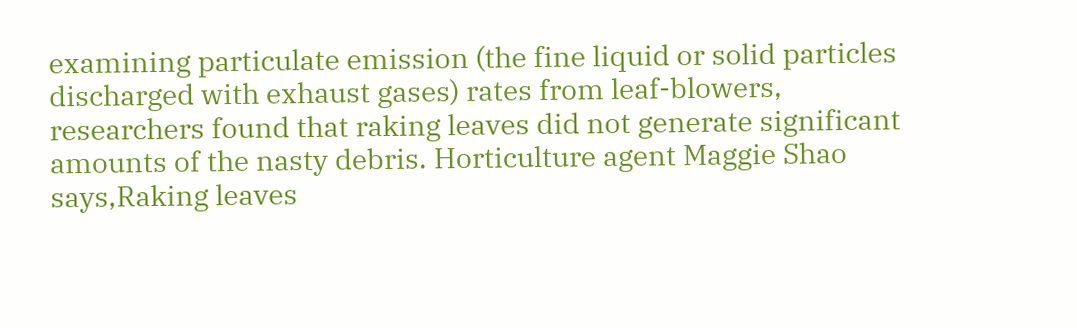examining particulate emission (the fine liquid or solid particles discharged with exhaust gases) rates from leaf-blowers, researchers found that raking leaves did not generate significant amounts of the nasty debris. Horticulture agent Maggie Shao says,Raking leaves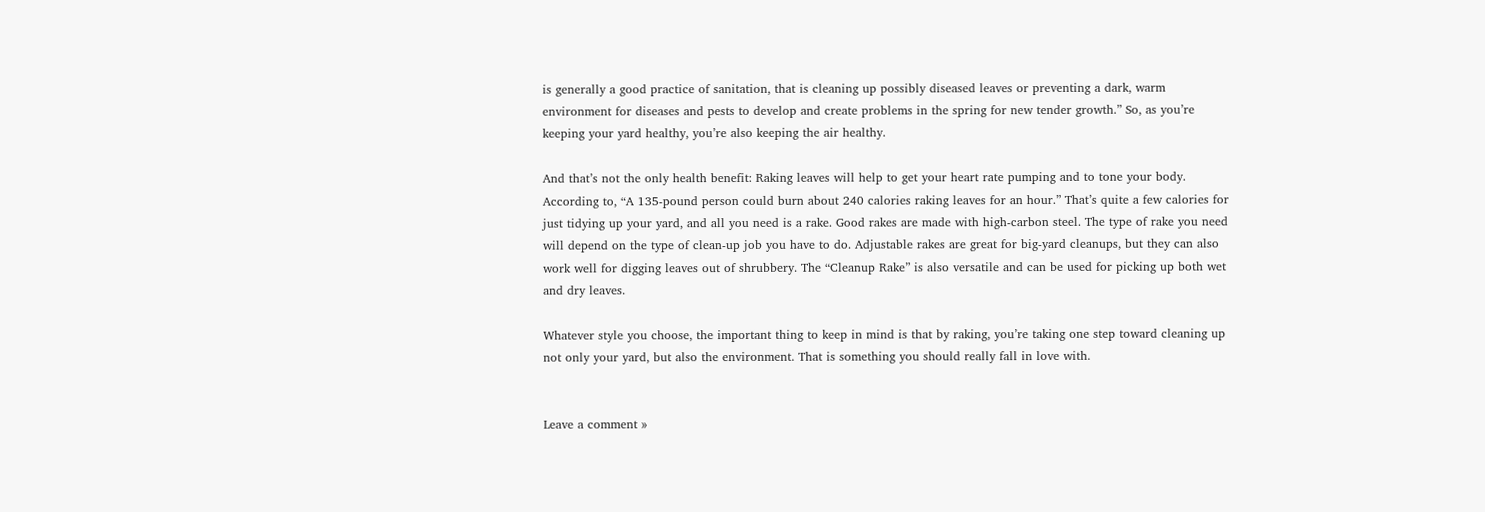is generally a good practice of sanitation, that is cleaning up possibly diseased leaves or preventing a dark, warm environment for diseases and pests to develop and create problems in the spring for new tender growth.” So, as you’re keeping your yard healthy, you’re also keeping the air healthy.

And that’s not the only health benefit: Raking leaves will help to get your heart rate pumping and to tone your body. According to, “A 135-pound person could burn about 240 calories raking leaves for an hour.” That’s quite a few calories for just tidying up your yard, and all you need is a rake. Good rakes are made with high-carbon steel. The type of rake you need will depend on the type of clean-up job you have to do. Adjustable rakes are great for big-yard cleanups, but they can also work well for digging leaves out of shrubbery. The “Cleanup Rake” is also versatile and can be used for picking up both wet and dry leaves.

Whatever style you choose, the important thing to keep in mind is that by raking, you’re taking one step toward cleaning up not only your yard, but also the environment. That is something you should really fall in love with.


Leave a comment »